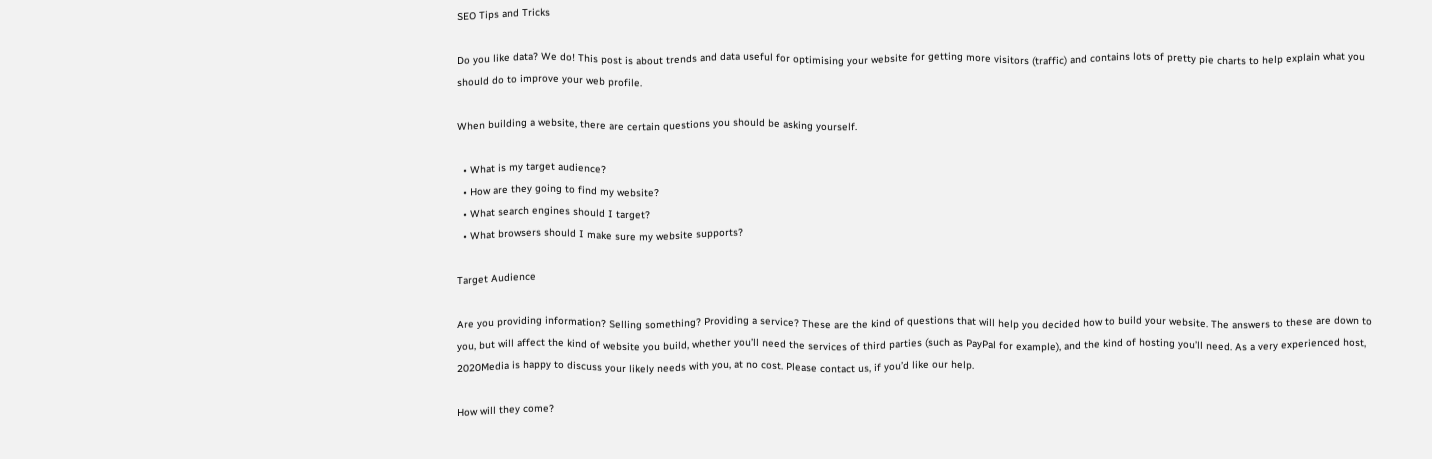SEO Tips and Tricks

Do you like data? We do! This post is about trends and data useful for optimising your website for getting more visitors (traffic) and contains lots of pretty pie charts to help explain what you should do to improve your web profile.

When building a website, there are certain questions you should be asking yourself.

  • What is my target audience?
  • How are they going to find my website?
  • What search engines should I target?
  • What browsers should I make sure my website supports?

Target Audience

Are you providing information? Selling something? Providing a service? These are the kind of questions that will help you decided how to build your website. The answers to these are down to you, but will affect the kind of website you build, whether you’ll need the services of third parties (such as PayPal for example), and the kind of hosting you’ll need. As a very experienced host, 2020Media is happy to discuss your likely needs with you, at no cost. Please contact us, if you’d like our help.

How will they come?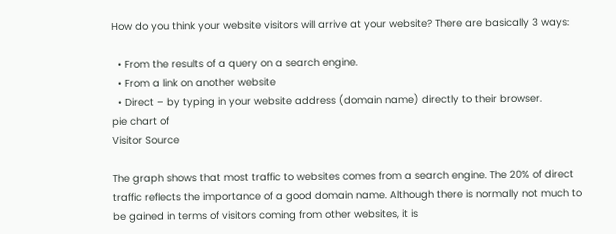How do you think your website visitors will arrive at your website? There are basically 3 ways:

  • From the results of a query on a search engine.
  • From a link on another website
  • Direct – by typing in your website address (domain name) directly to their browser.
pie chart of
Visitor Source

The graph shows that most traffic to websites comes from a search engine. The 20% of direct traffic reflects the importance of a good domain name. Although there is normally not much to be gained in terms of visitors coming from other websites, it is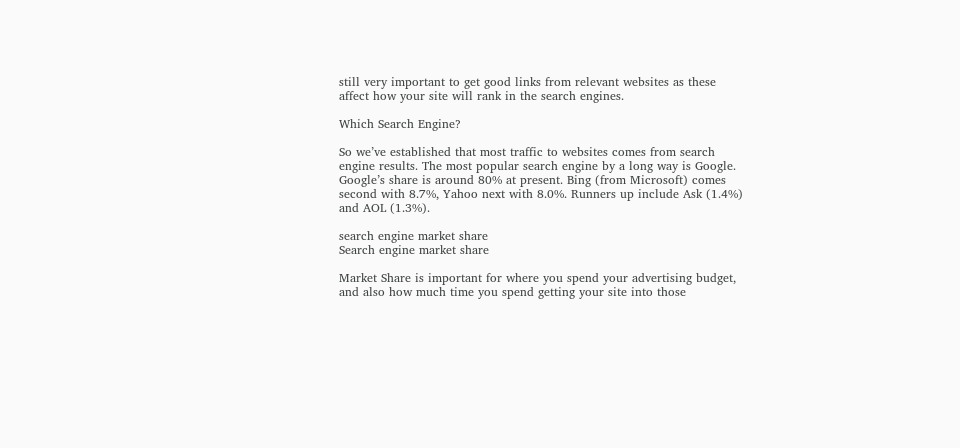still very important to get good links from relevant websites as these affect how your site will rank in the search engines.

Which Search Engine?

So we’ve established that most traffic to websites comes from search engine results. The most popular search engine by a long way is Google. Google’s share is around 80% at present. Bing (from Microsoft) comes second with 8.7%, Yahoo next with 8.0%. Runners up include Ask (1.4%) and AOL (1.3%).

search engine market share
Search engine market share

Market Share is important for where you spend your advertising budget, and also how much time you spend getting your site into those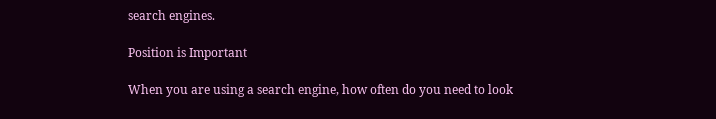search engines.

Position is Important

When you are using a search engine, how often do you need to look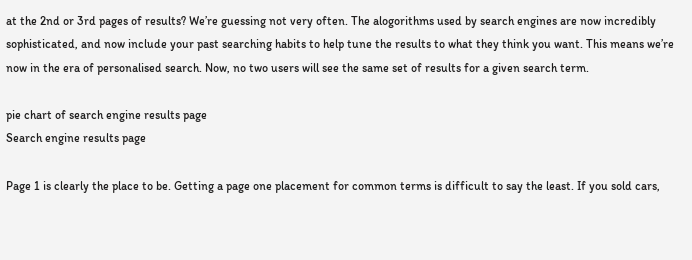at the 2nd or 3rd pages of results? We’re guessing not very often. The alogorithms used by search engines are now incredibly sophisticated, and now include your past searching habits to help tune the results to what they think you want. This means we’re now in the era of personalised search. Now, no two users will see the same set of results for a given search term.

pie chart of search engine results page
Search engine results page

Page 1 is clearly the place to be. Getting a page one placement for common terms is difficult to say the least. If you sold cars,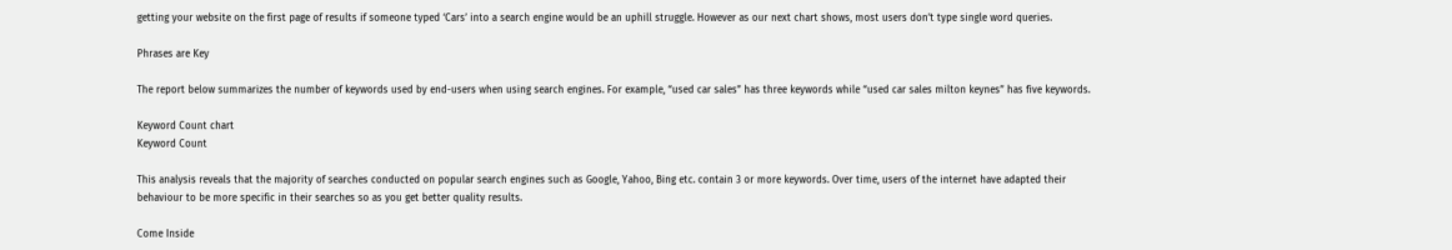getting your website on the first page of results if someone typed ‘Cars’ into a search engine would be an uphill struggle. However as our next chart shows, most users don’t type single word queries.

Phrases are Key

The report below summarizes the number of keywords used by end-users when using search engines. For example, “used car sales” has three keywords while “used car sales milton keynes” has five keywords.

Keyword Count chart
Keyword Count

This analysis reveals that the majority of searches conducted on popular search engines such as Google, Yahoo, Bing etc. contain 3 or more keywords. Over time, users of the internet have adapted their behaviour to be more specific in their searches so as you get better quality results.

Come Inside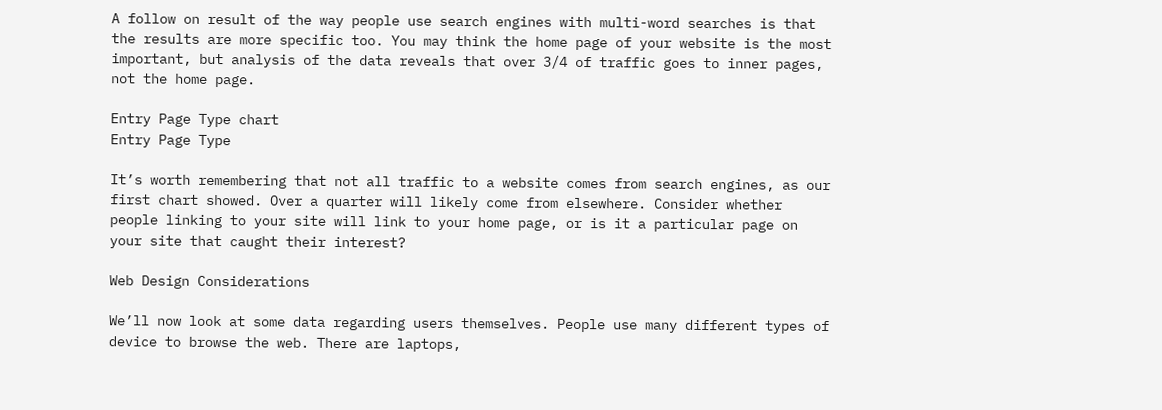A follow on result of the way people use search engines with multi-word searches is that the results are more specific too. You may think the home page of your website is the most important, but analysis of the data reveals that over 3/4 of traffic goes to inner pages, not the home page.

Entry Page Type chart
Entry Page Type

It’s worth remembering that not all traffic to a website comes from search engines, as our first chart showed. Over a quarter will likely come from elsewhere. Consider whether people linking to your site will link to your home page, or is it a particular page on your site that caught their interest?

Web Design Considerations

We’ll now look at some data regarding users themselves. People use many different types of device to browse the web. There are laptops,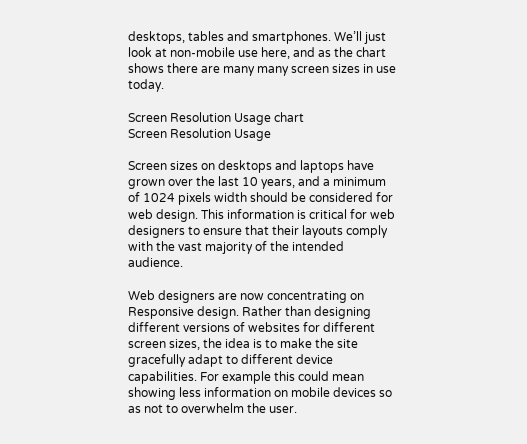desktops, tables and smartphones. We’ll just look at non-mobile use here, and as the chart shows there are many many screen sizes in use today.

Screen Resolution Usage chart
Screen Resolution Usage

Screen sizes on desktops and laptops have grown over the last 10 years, and a minimum of 1024 pixels width should be considered for web design. This information is critical for web designers to ensure that their layouts comply with the vast majority of the intended audience.

Web designers are now concentrating on Responsive design. Rather than designing different versions of websites for different screen sizes, the idea is to make the site gracefully adapt to different device capabilities. For example this could mean showing less information on mobile devices so as not to overwhelm the user.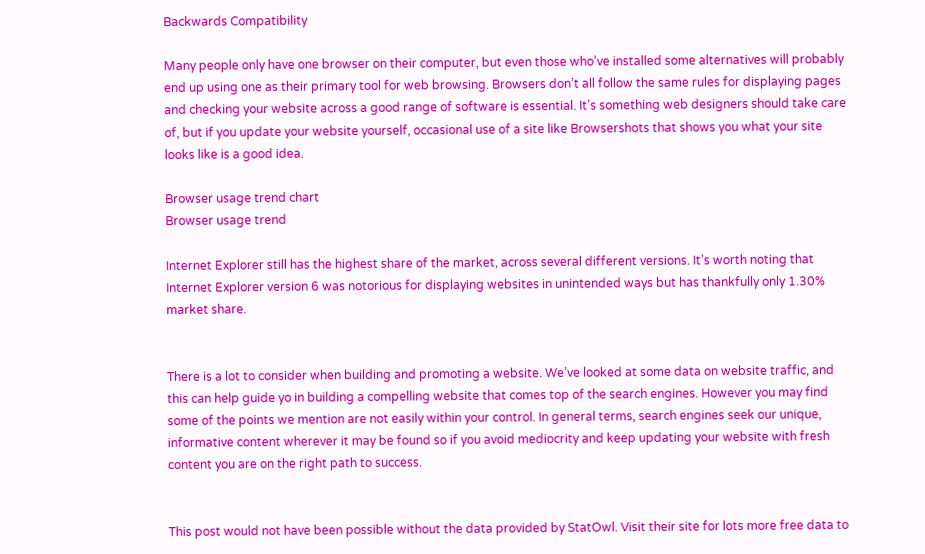Backwards Compatibility

Many people only have one browser on their computer, but even those who’ve installed some alternatives will probably end up using one as their primary tool for web browsing. Browsers don’t all follow the same rules for displaying pages and checking your website across a good range of software is essential. It’s something web designers should take care of, but if you update your website yourself, occasional use of a site like Browsershots that shows you what your site looks like is a good idea.

Browser usage trend chart
Browser usage trend

Internet Explorer still has the highest share of the market, across several different versions. It’s worth noting that Internet Explorer version 6 was notorious for displaying websites in unintended ways but has thankfully only 1.30% market share.


There is a lot to consider when building and promoting a website. We’ve looked at some data on website traffic, and this can help guide yo in building a compelling website that comes top of the search engines. However you may find some of the points we mention are not easily within your control. In general terms, search engines seek our unique, informative content wherever it may be found so if you avoid mediocrity and keep updating your website with fresh content you are on the right path to success.


This post would not have been possible without the data provided by StatOwl. Visit their site for lots more free data to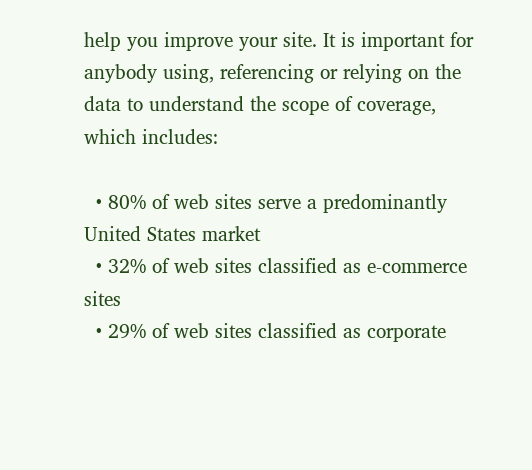help you improve your site. It is important for anybody using, referencing or relying on the data to understand the scope of coverage, which includes:

  • 80% of web sites serve a predominantly United States market
  • 32% of web sites classified as e-commerce sites
  • 29% of web sites classified as corporate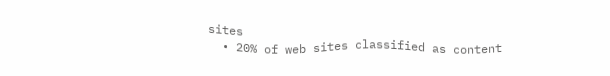sites
  • 20% of web sites classified as content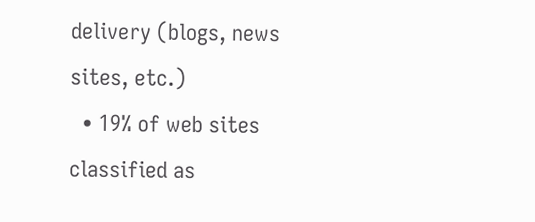delivery (blogs, news sites, etc.)
  • 19% of web sites classified as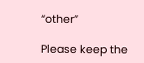“other”

Please keep the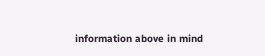information above in mind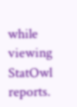while viewing StatOwl reports.